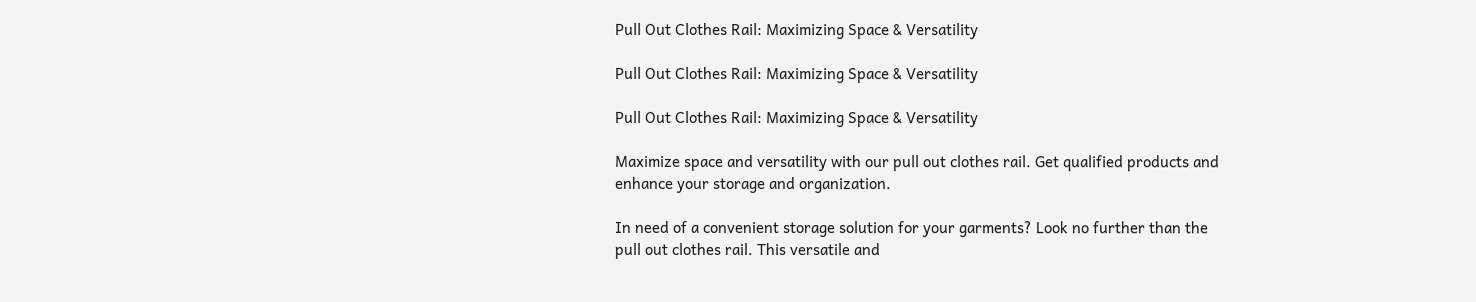Pull Out Clothes Rail: Maximizing Space & Versatility

Pull Out Clothes Rail: Maximizing Space & Versatility

Pull Out Clothes Rail: Maximizing Space & Versatility

Maximize space and versatility with our pull out clothes rail. Get qualified products and enhance your storage and organization.

In need of a convenient storage solution for your garments? Look no further than the pull out clothes rail. This versatile and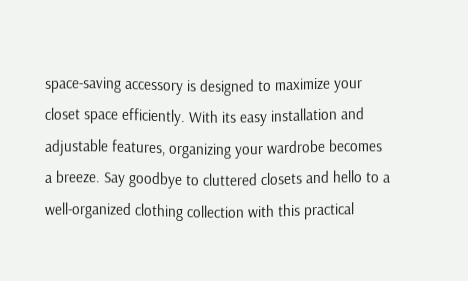space-saving accessory is designed to maximize your closet space efficiently. With its easy installation and adjustable features, organizing your wardrobe becomes a breeze. Say goodbye to cluttered closets and hello to a well-organized clothing collection with this practical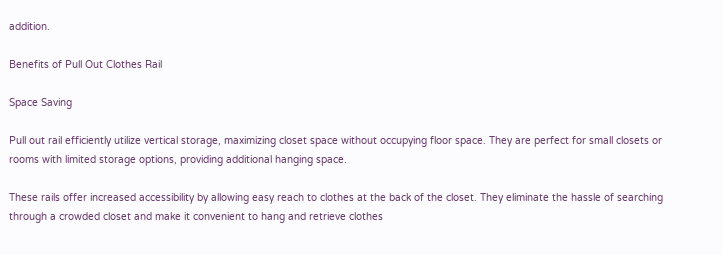addition.

Benefits of Pull Out Clothes Rail

Space Saving

Pull out rail efficiently utilize vertical storage, maximizing closet space without occupying floor space. They are perfect for small closets or rooms with limited storage options, providing additional hanging space.

These rails offer increased accessibility by allowing easy reach to clothes at the back of the closet. They eliminate the hassle of searching through a crowded closet and make it convenient to hang and retrieve clothes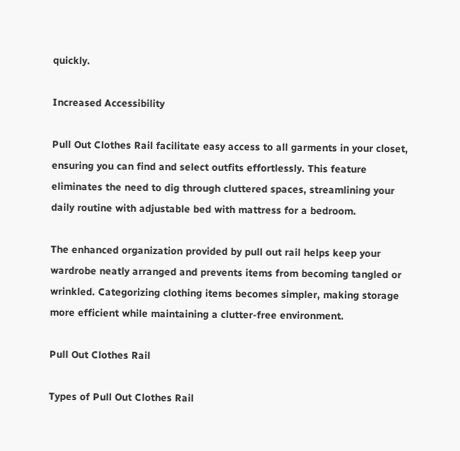quickly.

Increased Accessibility

Pull Out Clothes Rail facilitate easy access to all garments in your closet, ensuring you can find and select outfits effortlessly. This feature eliminates the need to dig through cluttered spaces, streamlining your daily routine with adjustable bed with mattress for a bedroom.

The enhanced organization provided by pull out rail helps keep your wardrobe neatly arranged and prevents items from becoming tangled or wrinkled. Categorizing clothing items becomes simpler, making storage more efficient while maintaining a clutter-free environment.

Pull Out Clothes Rail

Types of Pull Out Clothes Rail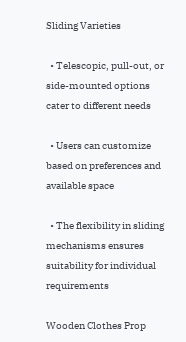Sliding Varieties

  • Telescopic, pull-out, or side-mounted options cater to different needs

  • Users can customize based on preferences and available space

  • The flexibility in sliding mechanisms ensures suitability for individual requirements

Wooden Clothes Prop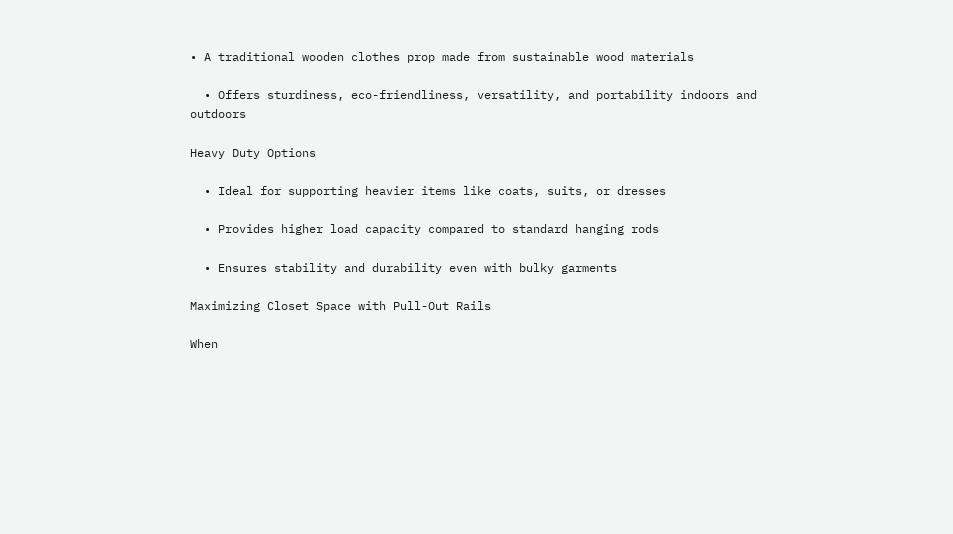• A traditional wooden clothes prop made from sustainable wood materials

  • Offers sturdiness, eco-friendliness, versatility, and portability indoors and outdoors

Heavy Duty Options

  • Ideal for supporting heavier items like coats, suits, or dresses

  • Provides higher load capacity compared to standard hanging rods

  • Ensures stability and durability even with bulky garments

Maximizing Closet Space with Pull-Out Rails

When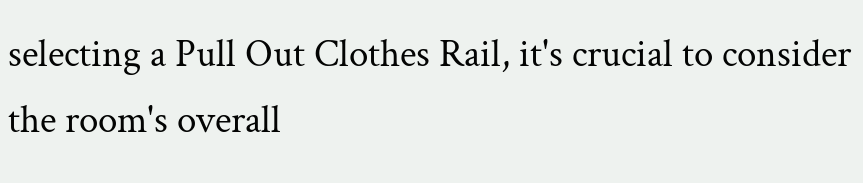selecting a Pull Out Clothes Rail, it's crucial to consider the room's overall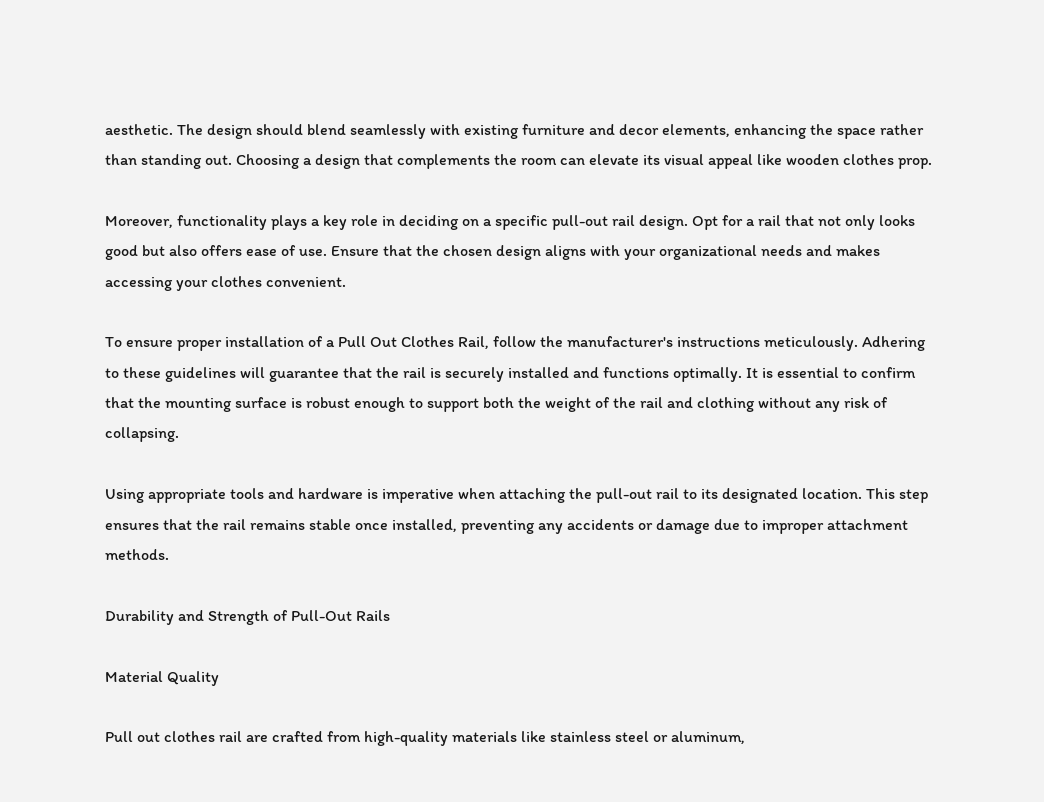aesthetic. The design should blend seamlessly with existing furniture and decor elements, enhancing the space rather than standing out. Choosing a design that complements the room can elevate its visual appeal like wooden clothes prop.

Moreover, functionality plays a key role in deciding on a specific pull-out rail design. Opt for a rail that not only looks good but also offers ease of use. Ensure that the chosen design aligns with your organizational needs and makes accessing your clothes convenient.

To ensure proper installation of a Pull Out Clothes Rail, follow the manufacturer's instructions meticulously. Adhering to these guidelines will guarantee that the rail is securely installed and functions optimally. It is essential to confirm that the mounting surface is robust enough to support both the weight of the rail and clothing without any risk of collapsing.

Using appropriate tools and hardware is imperative when attaching the pull-out rail to its designated location. This step ensures that the rail remains stable once installed, preventing any accidents or damage due to improper attachment methods.

Durability and Strength of Pull-Out Rails

Material Quality

Pull out clothes rail are crafted from high-quality materials like stainless steel or aluminum,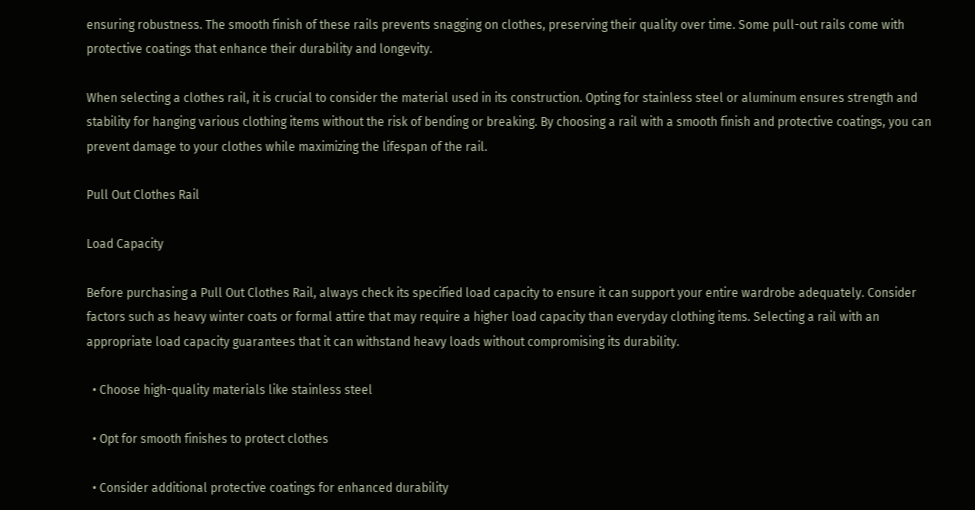ensuring robustness. The smooth finish of these rails prevents snagging on clothes, preserving their quality over time. Some pull-out rails come with protective coatings that enhance their durability and longevity.

When selecting a clothes rail, it is crucial to consider the material used in its construction. Opting for stainless steel or aluminum ensures strength and stability for hanging various clothing items without the risk of bending or breaking. By choosing a rail with a smooth finish and protective coatings, you can prevent damage to your clothes while maximizing the lifespan of the rail.

Pull Out Clothes Rail

Load Capacity

Before purchasing a Pull Out Clothes Rail, always check its specified load capacity to ensure it can support your entire wardrobe adequately. Consider factors such as heavy winter coats or formal attire that may require a higher load capacity than everyday clothing items. Selecting a rail with an appropriate load capacity guarantees that it can withstand heavy loads without compromising its durability.

  • Choose high-quality materials like stainless steel

  • Opt for smooth finishes to protect clothes

  • Consider additional protective coatings for enhanced durability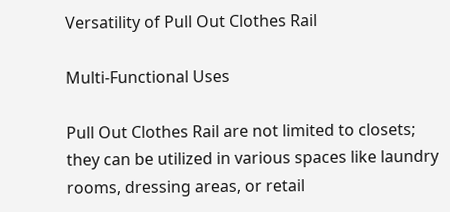Versatility of Pull Out Clothes Rail

Multi-Functional Uses

Pull Out Clothes Rail are not limited to closets; they can be utilized in various spaces like laundry rooms, dressing areas, or retail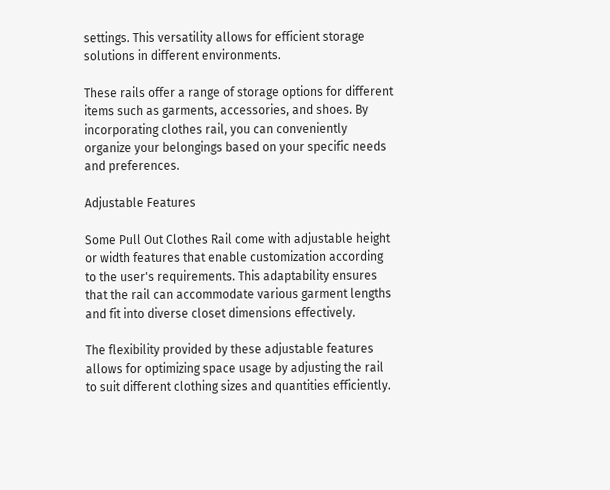settings. This versatility allows for efficient storage solutions in different environments.

These rails offer a range of storage options for different items such as garments, accessories, and shoes. By incorporating clothes rail, you can conveniently organize your belongings based on your specific needs and preferences.

Adjustable Features

Some Pull Out Clothes Rail come with adjustable height or width features that enable customization according to the user's requirements. This adaptability ensures that the rail can accommodate various garment lengths and fit into diverse closet dimensions effectively.

The flexibility provided by these adjustable features allows for optimizing space usage by adjusting the rail to suit different clothing sizes and quantities efficiently.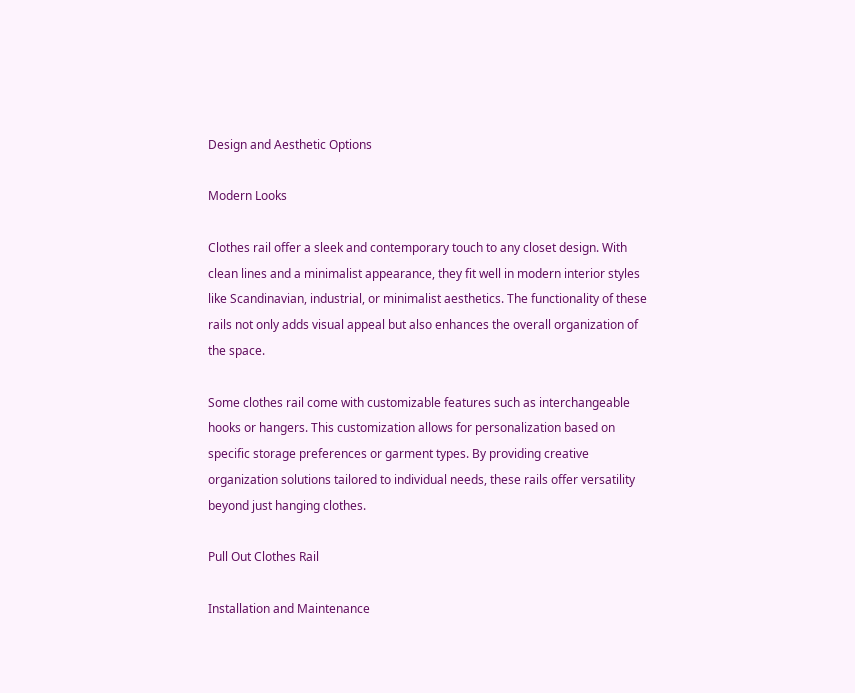Design and Aesthetic Options

Modern Looks

Clothes rail offer a sleek and contemporary touch to any closet design. With clean lines and a minimalist appearance, they fit well in modern interior styles like Scandinavian, industrial, or minimalist aesthetics. The functionality of these rails not only adds visual appeal but also enhances the overall organization of the space.

Some clothes rail come with customizable features such as interchangeable hooks or hangers. This customization allows for personalization based on specific storage preferences or garment types. By providing creative organization solutions tailored to individual needs, these rails offer versatility beyond just hanging clothes.

Pull Out Clothes Rail

Installation and Maintenance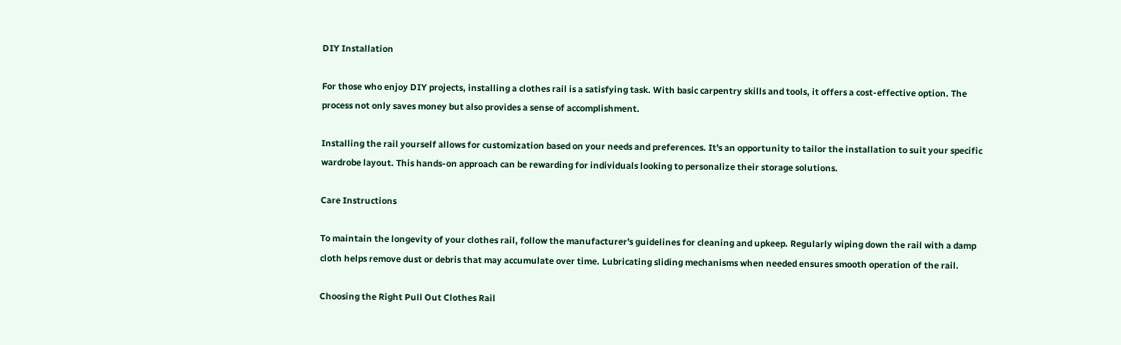DIY Installation

For those who enjoy DIY projects, installing a clothes rail is a satisfying task. With basic carpentry skills and tools, it offers a cost-effective option. The process not only saves money but also provides a sense of accomplishment.

Installing the rail yourself allows for customization based on your needs and preferences. It's an opportunity to tailor the installation to suit your specific wardrobe layout. This hands-on approach can be rewarding for individuals looking to personalize their storage solutions.

Care Instructions

To maintain the longevity of your clothes rail, follow the manufacturer's guidelines for cleaning and upkeep. Regularly wiping down the rail with a damp cloth helps remove dust or debris that may accumulate over time. Lubricating sliding mechanisms when needed ensures smooth operation of the rail.

Choosing the Right Pull Out Clothes Rail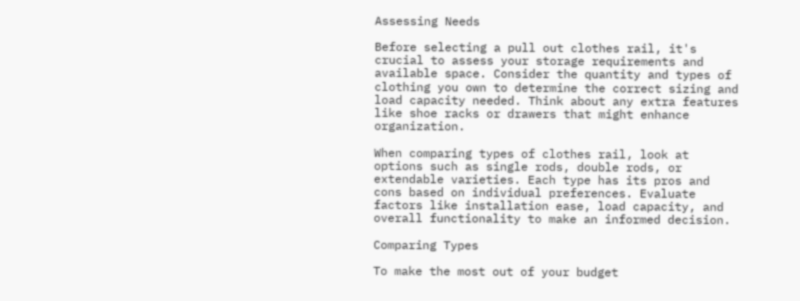Assessing Needs

Before selecting a pull out clothes rail, it's crucial to assess your storage requirements and available space. Consider the quantity and types of clothing you own to determine the correct sizing and load capacity needed. Think about any extra features like shoe racks or drawers that might enhance organization.

When comparing types of clothes rail, look at options such as single rods, double rods, or extendable varieties. Each type has its pros and cons based on individual preferences. Evaluate factors like installation ease, load capacity, and overall functionality to make an informed decision.

Comparing Types

To make the most out of your budget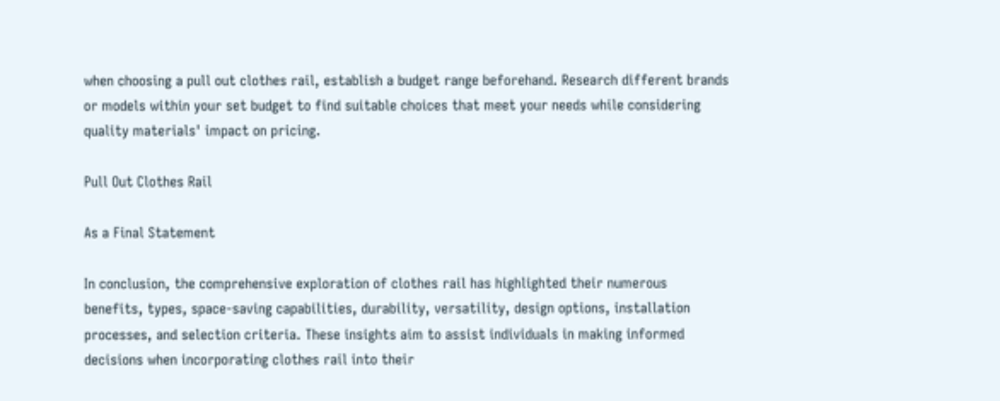when choosing a pull out clothes rail, establish a budget range beforehand. Research different brands or models within your set budget to find suitable choices that meet your needs while considering quality materials' impact on pricing.

Pull Out Clothes Rail

As a Final Statement

In conclusion, the comprehensive exploration of clothes rail has highlighted their numerous benefits, types, space-saving capabilities, durability, versatility, design options, installation processes, and selection criteria. These insights aim to assist individuals in making informed decisions when incorporating clothes rail into their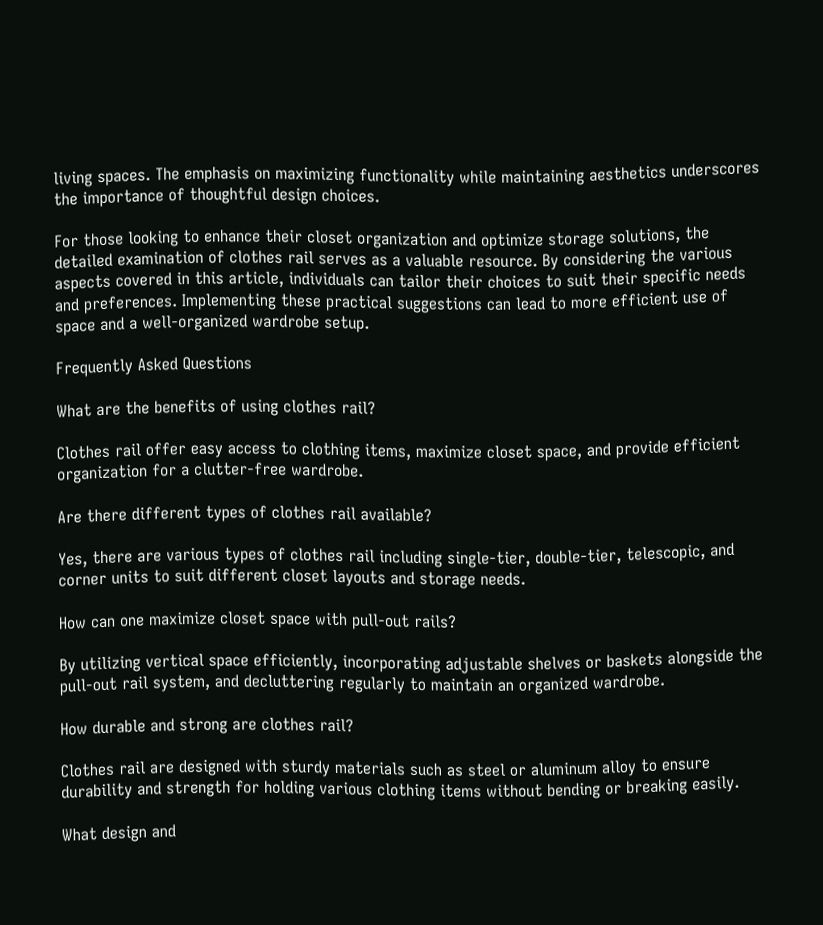living spaces. The emphasis on maximizing functionality while maintaining aesthetics underscores the importance of thoughtful design choices.

For those looking to enhance their closet organization and optimize storage solutions, the detailed examination of clothes rail serves as a valuable resource. By considering the various aspects covered in this article, individuals can tailor their choices to suit their specific needs and preferences. Implementing these practical suggestions can lead to more efficient use of space and a well-organized wardrobe setup.

Frequently Asked Questions

What are the benefits of using clothes rail?

Clothes rail offer easy access to clothing items, maximize closet space, and provide efficient organization for a clutter-free wardrobe.

Are there different types of clothes rail available?

Yes, there are various types of clothes rail including single-tier, double-tier, telescopic, and corner units to suit different closet layouts and storage needs.

How can one maximize closet space with pull-out rails?

By utilizing vertical space efficiently, incorporating adjustable shelves or baskets alongside the pull-out rail system, and decluttering regularly to maintain an organized wardrobe.

How durable and strong are clothes rail?

Clothes rail are designed with sturdy materials such as steel or aluminum alloy to ensure durability and strength for holding various clothing items without bending or breaking easily.

What design and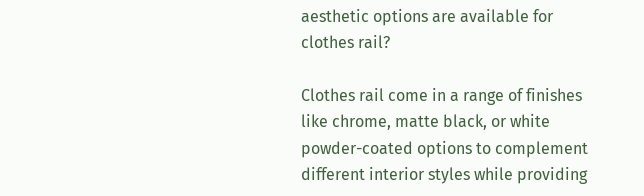aesthetic options are available for clothes rail?

Clothes rail come in a range of finishes like chrome, matte black, or white powder-coated options to complement different interior styles while providing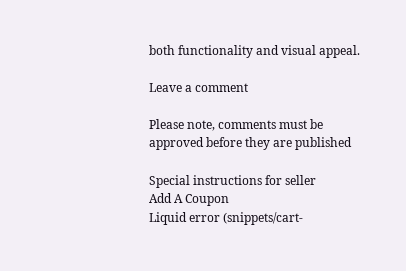both functionality and visual appeal.

Leave a comment

Please note, comments must be approved before they are published

Special instructions for seller
Add A Coupon
Liquid error (snippets/cart-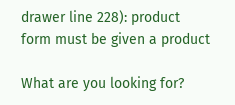drawer line 228): product form must be given a product

What are you looking for?